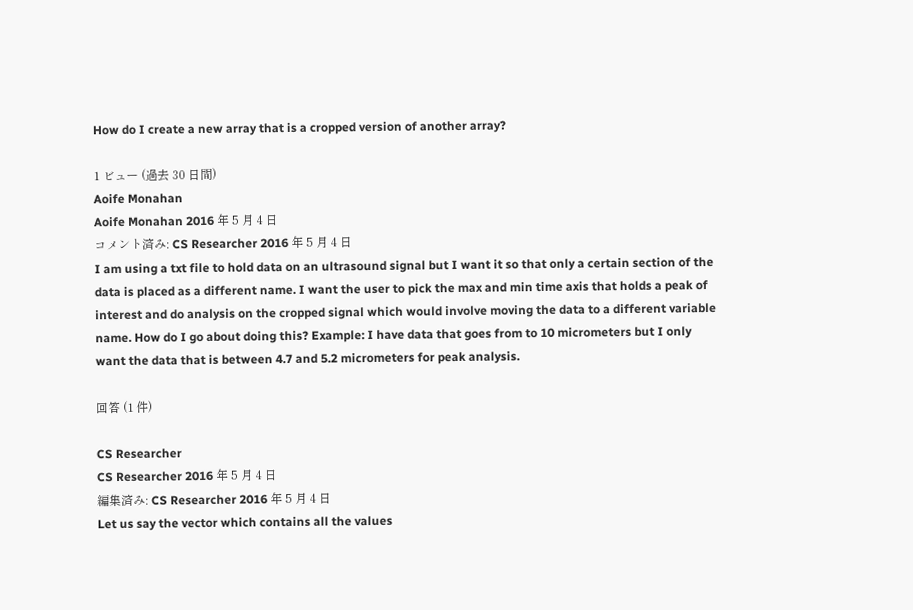How do I create a new array that is a cropped version of another array?

1 ビュー (過去 30 日間)
Aoife Monahan
Aoife Monahan 2016 年 5 月 4 日
コメント済み: CS Researcher 2016 年 5 月 4 日
I am using a txt file to hold data on an ultrasound signal but I want it so that only a certain section of the data is placed as a different name. I want the user to pick the max and min time axis that holds a peak of interest and do analysis on the cropped signal which would involve moving the data to a different variable name. How do I go about doing this? Example: I have data that goes from to 10 micrometers but I only want the data that is between 4.7 and 5.2 micrometers for peak analysis.

回答 (1 件)

CS Researcher
CS Researcher 2016 年 5 月 4 日
編集済み: CS Researcher 2016 年 5 月 4 日
Let us say the vector which contains all the values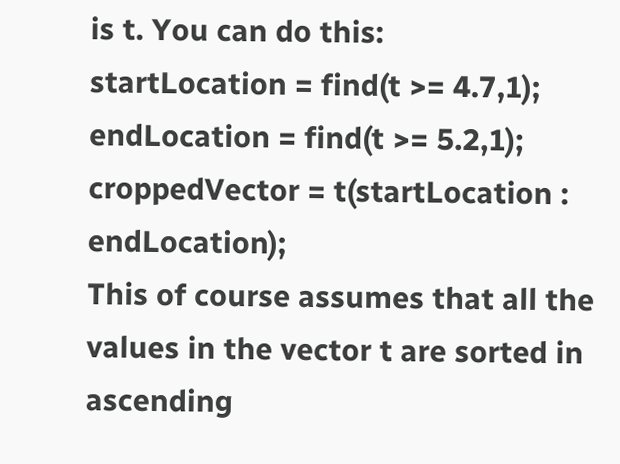is t. You can do this:
startLocation = find(t >= 4.7,1);
endLocation = find(t >= 5.2,1);
croppedVector = t(startLocation : endLocation);
This of course assumes that all the values in the vector t are sorted in ascending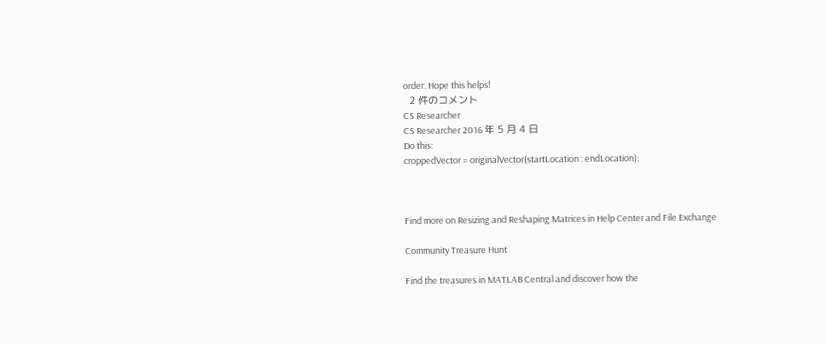order. Hope this helps!
  2 件のコメント
CS Researcher
CS Researcher 2016 年 5 月 4 日
Do this:
croppedVector = originalVector(startLocation : endLocation);



Find more on Resizing and Reshaping Matrices in Help Center and File Exchange

Community Treasure Hunt

Find the treasures in MATLAB Central and discover how the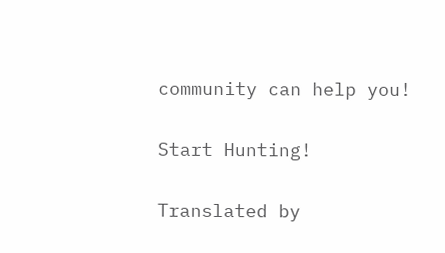community can help you!

Start Hunting!

Translated by